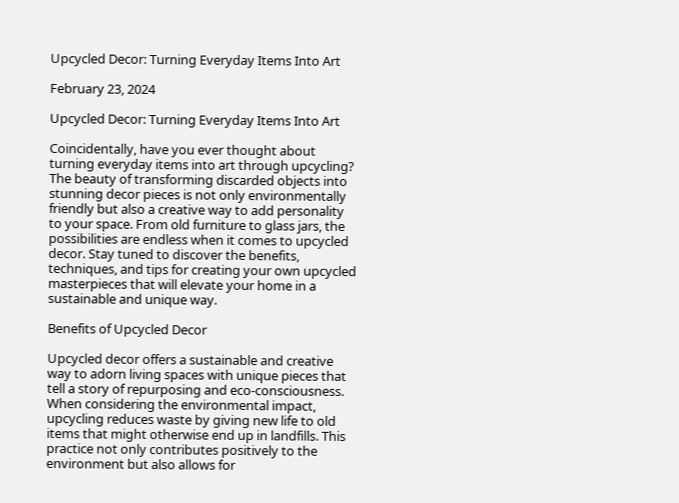Upcycled Decor: Turning Everyday Items Into Art

February 23, 2024

Upcycled Decor: Turning Everyday Items Into Art

Coincidentally, have you ever thought about turning everyday items into art through upcycling? The beauty of transforming discarded objects into stunning decor pieces is not only environmentally friendly but also a creative way to add personality to your space. From old furniture to glass jars, the possibilities are endless when it comes to upcycled decor. Stay tuned to discover the benefits, techniques, and tips for creating your own upcycled masterpieces that will elevate your home in a sustainable and unique way.

Benefits of Upcycled Decor

Upcycled decor offers a sustainable and creative way to adorn living spaces with unique pieces that tell a story of repurposing and eco-consciousness. When considering the environmental impact, upcycling reduces waste by giving new life to old items that might otherwise end up in landfills. This practice not only contributes positively to the environment but also allows for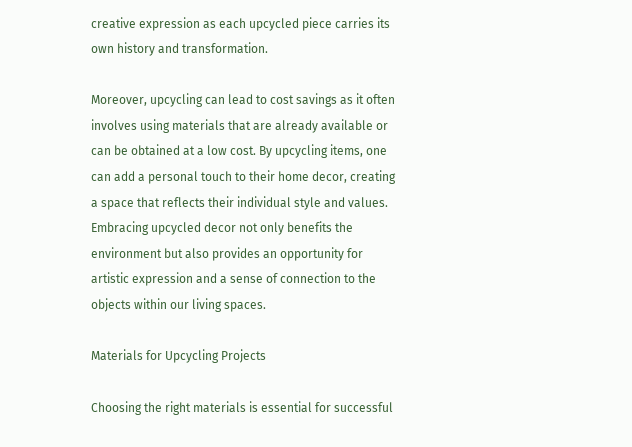creative expression as each upcycled piece carries its own history and transformation.

Moreover, upcycling can lead to cost savings as it often involves using materials that are already available or can be obtained at a low cost. By upcycling items, one can add a personal touch to their home decor, creating a space that reflects their individual style and values. Embracing upcycled decor not only benefits the environment but also provides an opportunity for artistic expression and a sense of connection to the objects within our living spaces.

Materials for Upcycling Projects

Choosing the right materials is essential for successful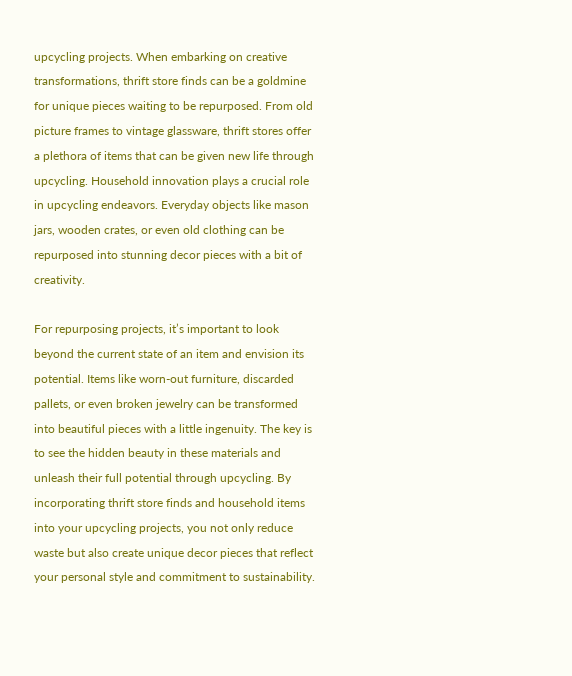upcycling projects. When embarking on creative transformations, thrift store finds can be a goldmine for unique pieces waiting to be repurposed. From old picture frames to vintage glassware, thrift stores offer a plethora of items that can be given new life through upcycling. Household innovation plays a crucial role in upcycling endeavors. Everyday objects like mason jars, wooden crates, or even old clothing can be repurposed into stunning decor pieces with a bit of creativity.

For repurposing projects, it’s important to look beyond the current state of an item and envision its potential. Items like worn-out furniture, discarded pallets, or even broken jewelry can be transformed into beautiful pieces with a little ingenuity. The key is to see the hidden beauty in these materials and unleash their full potential through upcycling. By incorporating thrift store finds and household items into your upcycling projects, you not only reduce waste but also create unique decor pieces that reflect your personal style and commitment to sustainability.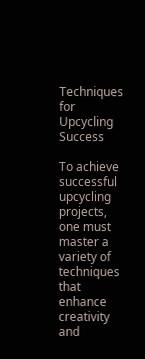Techniques for Upcycling Success

To achieve successful upcycling projects, one must master a variety of techniques that enhance creativity and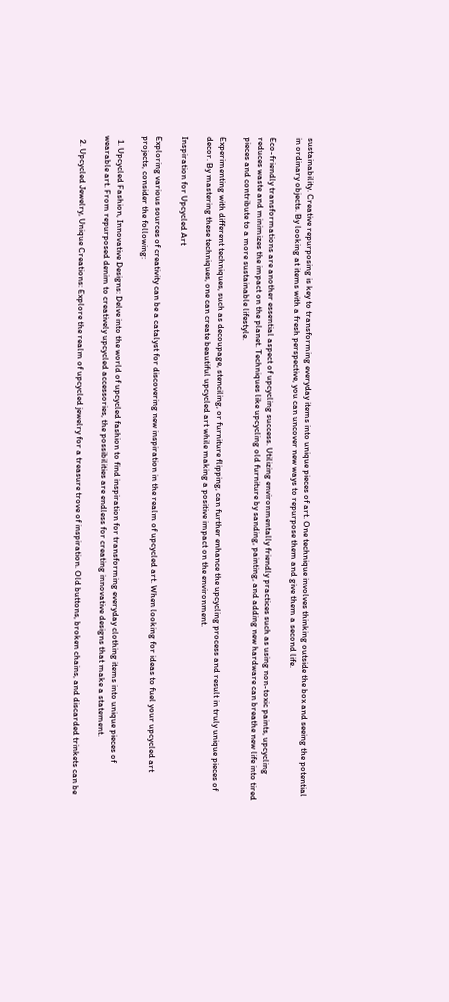sustainability. Creative repurposing is key to transforming everyday items into unique pieces of art. One technique involves thinking outside the box and seeing the potential in ordinary objects. By looking at items with a fresh perspective, you can uncover new ways to repurpose them and give them a second life.

Eco-friendly transformations are another essential aspect of upcycling success. Utilizing environmentally friendly practices such as using non-toxic paints, upcycling reduces waste and minimizes the impact on the planet. Techniques like upcycling old furniture by sanding, painting, and adding new hardware can breathe new life into tired pieces and contribute to a more sustainable lifestyle.

Experimenting with different techniques, such as decoupage, stenciling, or furniture flipping, can further enhance the upcycling process and result in truly unique pieces of decor. By mastering these techniques, one can create beautiful upcycled art while making a positive impact on the environment.

Inspiration for Upcycled Art

Exploring various sources of creativity can be a catalyst for discovering new inspiration in the realm of upcycled art. When looking for ideas to fuel your upcycled art projects, consider the following:

  1. Upcycled Fashion, Innovative Designs: Delve into the world of upcycled fashion to find inspiration for transforming everyday clothing items into unique pieces of wearable art. From repurposed denim to creatively upcycled accessories, the possibilities are endless for creating innovative designs that make a statement.

  2. Upcycled Jewelry, Unique Creations: Explore the realm of upcycled jewelry for a treasure trove of inspiration. Old buttons, broken chains, and discarded trinkets can be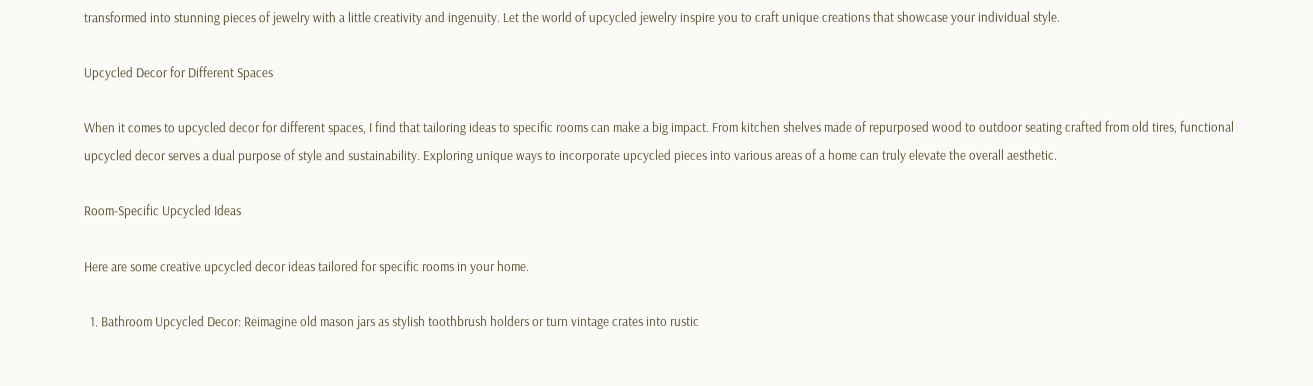transformed into stunning pieces of jewelry with a little creativity and ingenuity. Let the world of upcycled jewelry inspire you to craft unique creations that showcase your individual style.

Upcycled Decor for Different Spaces

When it comes to upcycled decor for different spaces, I find that tailoring ideas to specific rooms can make a big impact. From kitchen shelves made of repurposed wood to outdoor seating crafted from old tires, functional upcycled decor serves a dual purpose of style and sustainability. Exploring unique ways to incorporate upcycled pieces into various areas of a home can truly elevate the overall aesthetic.

Room-Specific Upcycled Ideas

Here are some creative upcycled decor ideas tailored for specific rooms in your home.

  1. Bathroom Upcycled Decor: Reimagine old mason jars as stylish toothbrush holders or turn vintage crates into rustic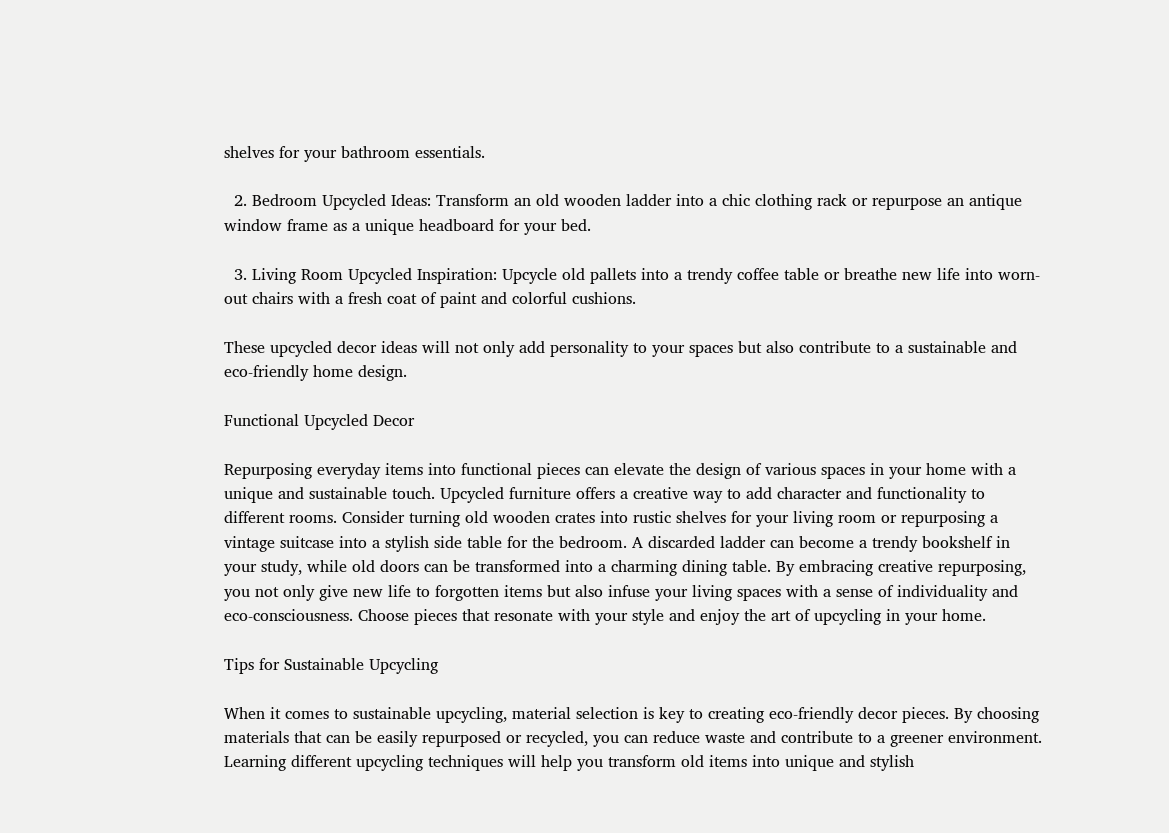shelves for your bathroom essentials.

  2. Bedroom Upcycled Ideas: Transform an old wooden ladder into a chic clothing rack or repurpose an antique window frame as a unique headboard for your bed.

  3. Living Room Upcycled Inspiration: Upcycle old pallets into a trendy coffee table or breathe new life into worn-out chairs with a fresh coat of paint and colorful cushions.

These upcycled decor ideas will not only add personality to your spaces but also contribute to a sustainable and eco-friendly home design.

Functional Upcycled Decor

Repurposing everyday items into functional pieces can elevate the design of various spaces in your home with a unique and sustainable touch. Upcycled furniture offers a creative way to add character and functionality to different rooms. Consider turning old wooden crates into rustic shelves for your living room or repurposing a vintage suitcase into a stylish side table for the bedroom. A discarded ladder can become a trendy bookshelf in your study, while old doors can be transformed into a charming dining table. By embracing creative repurposing, you not only give new life to forgotten items but also infuse your living spaces with a sense of individuality and eco-consciousness. Choose pieces that resonate with your style and enjoy the art of upcycling in your home.

Tips for Sustainable Upcycling

When it comes to sustainable upcycling, material selection is key to creating eco-friendly decor pieces. By choosing materials that can be easily repurposed or recycled, you can reduce waste and contribute to a greener environment. Learning different upcycling techniques will help you transform old items into unique and stylish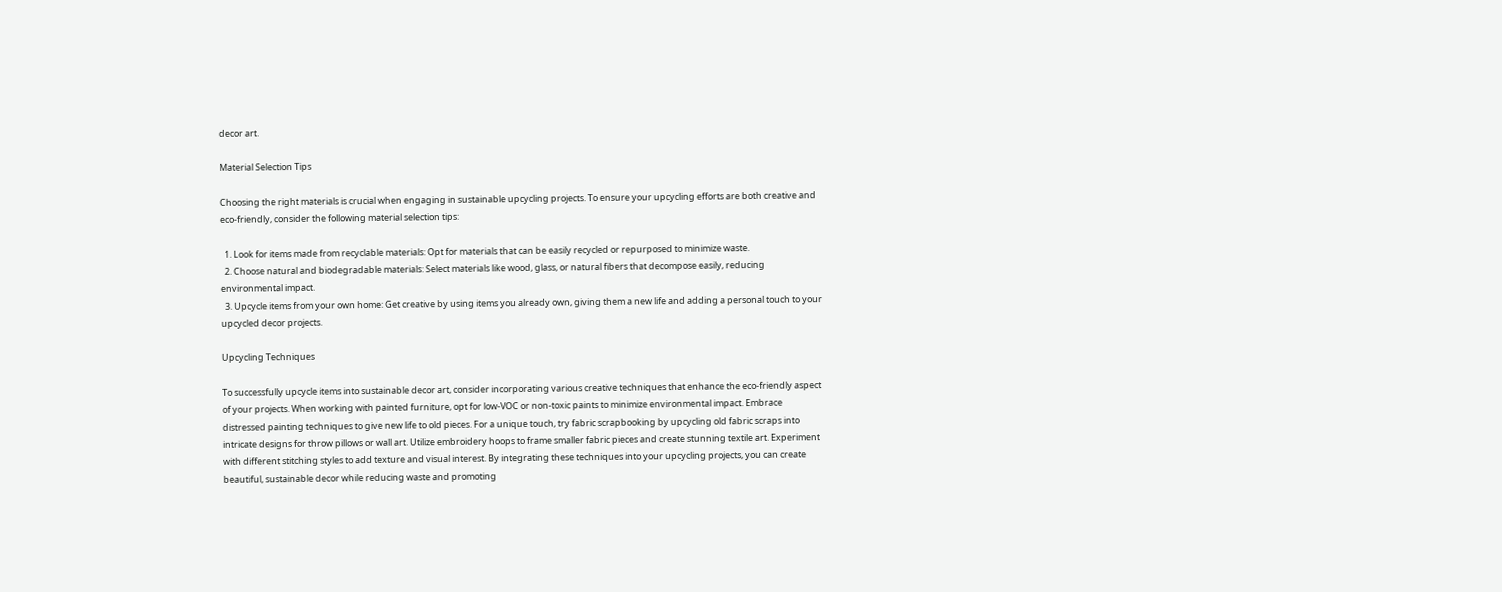decor art.

Material Selection Tips

Choosing the right materials is crucial when engaging in sustainable upcycling projects. To ensure your upcycling efforts are both creative and eco-friendly, consider the following material selection tips:

  1. Look for items made from recyclable materials: Opt for materials that can be easily recycled or repurposed to minimize waste.
  2. Choose natural and biodegradable materials: Select materials like wood, glass, or natural fibers that decompose easily, reducing environmental impact.
  3. Upcycle items from your own home: Get creative by using items you already own, giving them a new life and adding a personal touch to your upcycled decor projects.

Upcycling Techniques

To successfully upcycle items into sustainable decor art, consider incorporating various creative techniques that enhance the eco-friendly aspect of your projects. When working with painted furniture, opt for low-VOC or non-toxic paints to minimize environmental impact. Embrace distressed painting techniques to give new life to old pieces. For a unique touch, try fabric scrapbooking by upcycling old fabric scraps into intricate designs for throw pillows or wall art. Utilize embroidery hoops to frame smaller fabric pieces and create stunning textile art. Experiment with different stitching styles to add texture and visual interest. By integrating these techniques into your upcycling projects, you can create beautiful, sustainable decor while reducing waste and promoting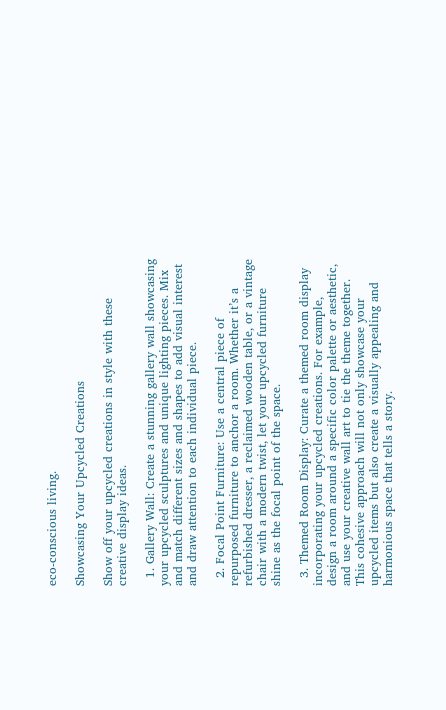eco-conscious living.

Showcasing Your Upcycled Creations

Show off your upcycled creations in style with these creative display ideas.

  1. Gallery Wall: Create a stunning gallery wall showcasing your upcycled sculptures and unique lighting pieces. Mix and match different sizes and shapes to add visual interest and draw attention to each individual piece.

  2. Focal Point Furniture: Use a central piece of repurposed furniture to anchor a room. Whether it’s a refurbished dresser, a reclaimed wooden table, or a vintage chair with a modern twist, let your upcycled furniture shine as the focal point of the space.

  3. Themed Room Display: Curate a themed room display incorporating your upcycled creations. For example, design a room around a specific color palette or aesthetic, and use your creative wall art to tie the theme together. This cohesive approach will not only showcase your upcycled items but also create a visually appealing and harmonious space that tells a story.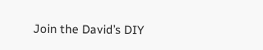Join the David’s DIY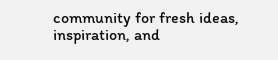community for fresh ideas, inspiration, and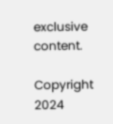exclusive content.

Copyright 2024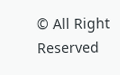© All Right Reserved